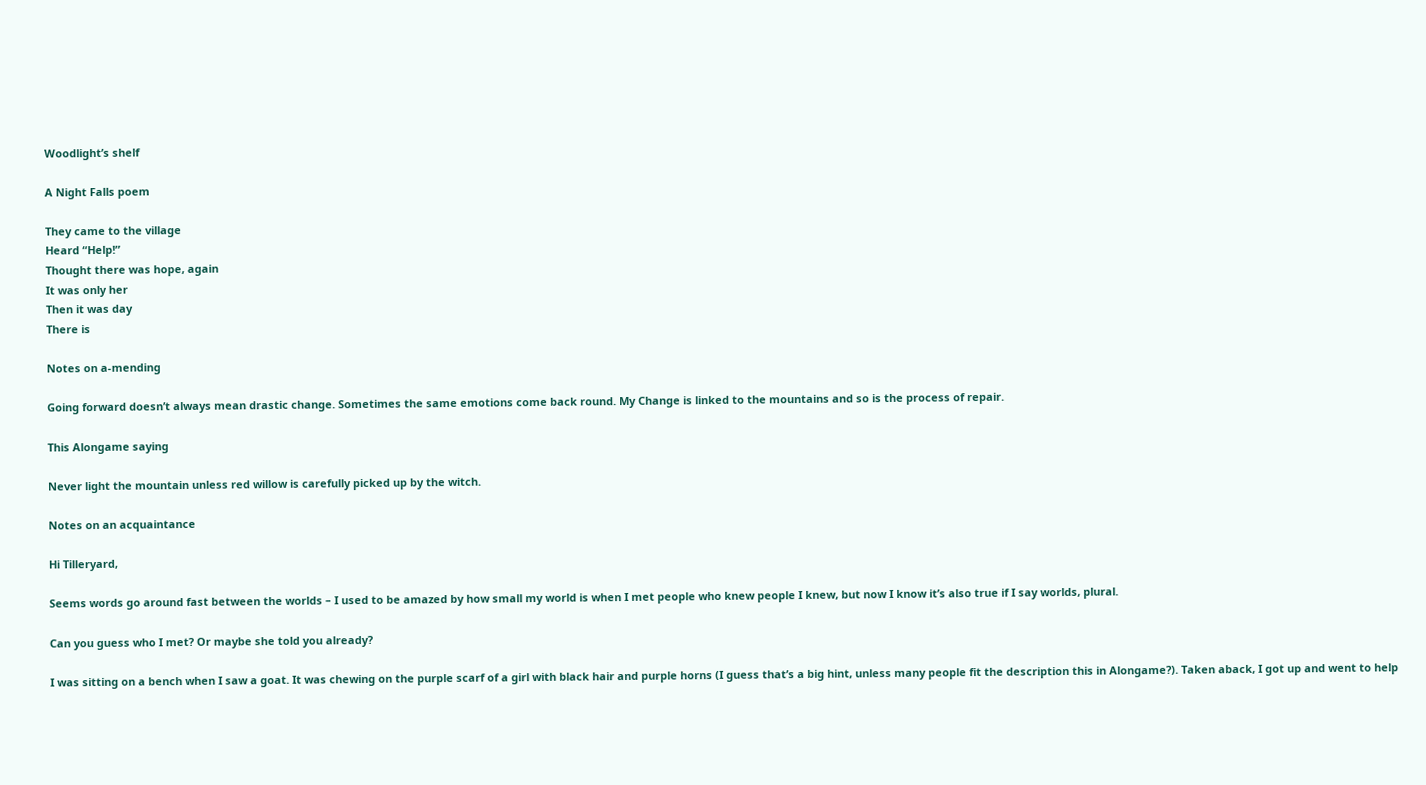Woodlight’s shelf

A Night Falls poem

They came to the village
Heard “Help!”
Thought there was hope, again
It was only her
Then it was day
There is

Notes on a-mending

Going forward doesn’t always mean drastic change. Sometimes the same emotions come back round. My Change is linked to the mountains and so is the process of repair.

This Alongame saying

Never light the mountain unless red willow is carefully picked up by the witch.

Notes on an acquaintance

Hi Tilleryard,

Seems words go around fast between the worlds – I used to be amazed by how small my world is when I met people who knew people I knew, but now I know it’s also true if I say worlds, plural.

Can you guess who I met? Or maybe she told you already?

I was sitting on a bench when I saw a goat. It was chewing on the purple scarf of a girl with black hair and purple horns (I guess that’s a big hint, unless many people fit the description this in Alongame?). Taken aback, I got up and went to help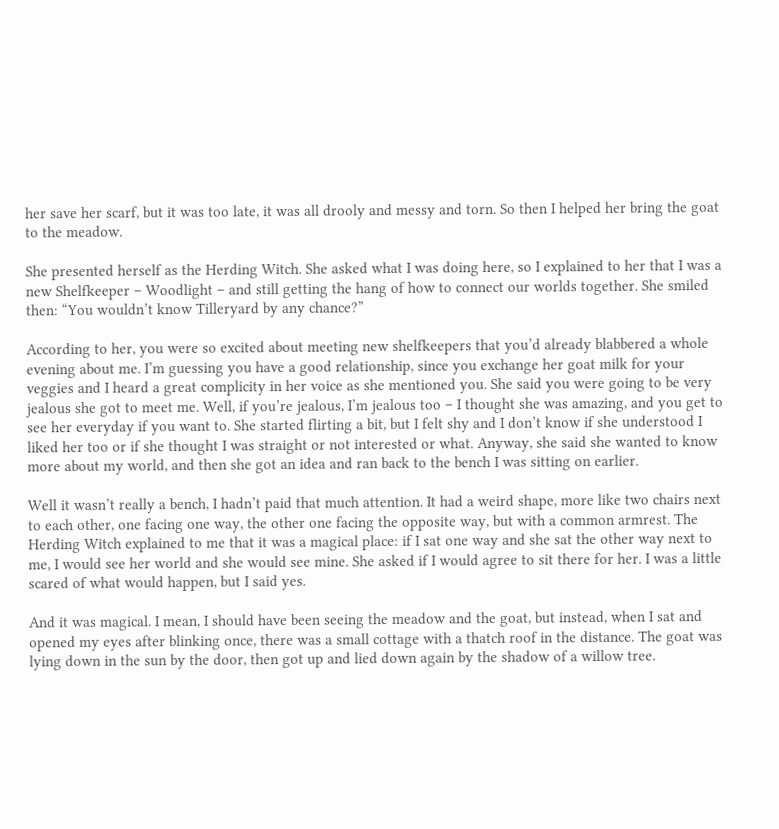her save her scarf, but it was too late, it was all drooly and messy and torn. So then I helped her bring the goat to the meadow.

She presented herself as the Herding Witch. She asked what I was doing here, so I explained to her that I was a new Shelfkeeper – Woodlight – and still getting the hang of how to connect our worlds together. She smiled then: “You wouldn’t know Tilleryard by any chance?”

According to her, you were so excited about meeting new shelfkeepers that you’d already blabbered a whole evening about me. I’m guessing you have a good relationship, since you exchange her goat milk for your veggies and I heard a great complicity in her voice as she mentioned you. She said you were going to be very jealous she got to meet me. Well, if you’re jealous, I’m jealous too – I thought she was amazing, and you get to see her everyday if you want to. She started flirting a bit, but I felt shy and I don’t know if she understood I liked her too or if she thought I was straight or not interested or what. Anyway, she said she wanted to know more about my world, and then she got an idea and ran back to the bench I was sitting on earlier.

Well it wasn’t really a bench, I hadn’t paid that much attention. It had a weird shape, more like two chairs next to each other, one facing one way, the other one facing the opposite way, but with a common armrest. The Herding Witch explained to me that it was a magical place: if I sat one way and she sat the other way next to me, I would see her world and she would see mine. She asked if I would agree to sit there for her. I was a little scared of what would happen, but I said yes.

And it was magical. I mean, I should have been seeing the meadow and the goat, but instead, when I sat and opened my eyes after blinking once, there was a small cottage with a thatch roof in the distance. The goat was lying down in the sun by the door, then got up and lied down again by the shadow of a willow tree.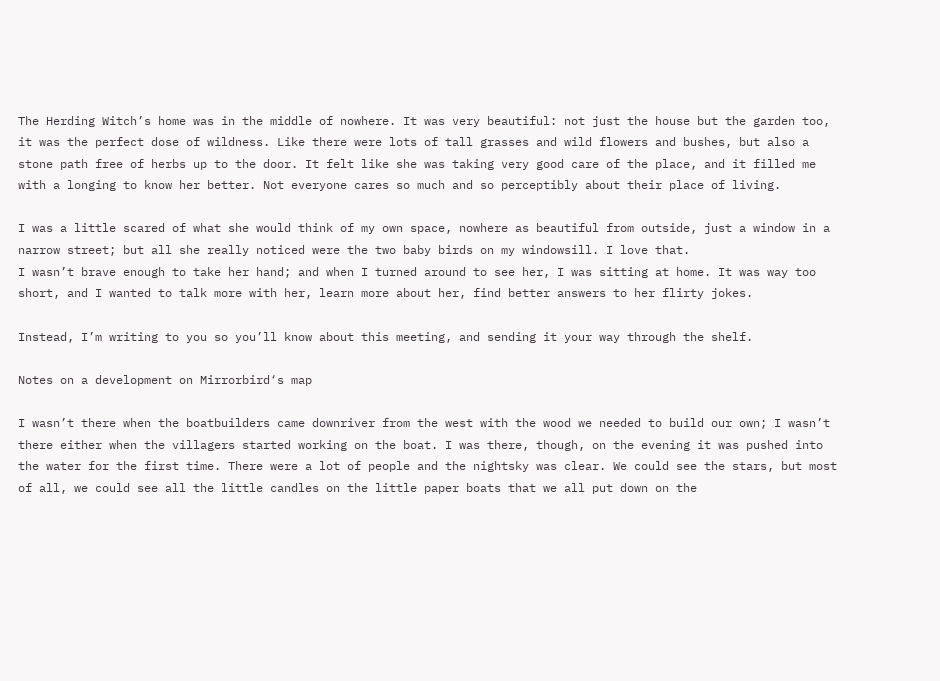The Herding Witch’s home was in the middle of nowhere. It was very beautiful: not just the house but the garden too, it was the perfect dose of wildness. Like there were lots of tall grasses and wild flowers and bushes, but also a stone path free of herbs up to the door. It felt like she was taking very good care of the place, and it filled me with a longing to know her better. Not everyone cares so much and so perceptibly about their place of living.

I was a little scared of what she would think of my own space, nowhere as beautiful from outside, just a window in a narrow street; but all she really noticed were the two baby birds on my windowsill. I love that.
I wasn’t brave enough to take her hand; and when I turned around to see her, I was sitting at home. It was way too short, and I wanted to talk more with her, learn more about her, find better answers to her flirty jokes.

Instead, I’m writing to you so you’ll know about this meeting, and sending it your way through the shelf.

Notes on a development on Mirrorbird‘s map

I wasn’t there when the boatbuilders came downriver from the west with the wood we needed to build our own; I wasn’t there either when the villagers started working on the boat. I was there, though, on the evening it was pushed into the water for the first time. There were a lot of people and the nightsky was clear. We could see the stars, but most of all, we could see all the little candles on the little paper boats that we all put down on the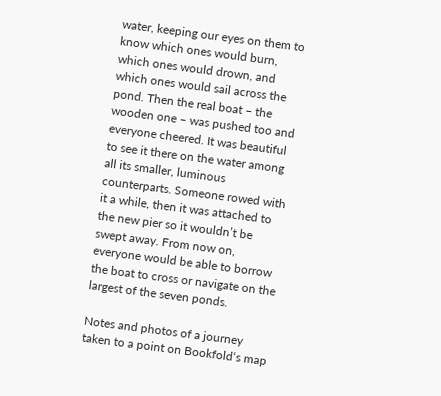water, keeping our eyes on them to know which ones would burn, which ones would drown, and which ones would sail across the pond. Then the real boat – the wooden one – was pushed too and everyone cheered. It was beautiful to see it there on the water among all its smaller, luminous counterparts. Someone rowed with it a while, then it was attached to the new pier so it wouldn’t be swept away. From now on, everyone would be able to borrow the boat to cross or navigate on the largest of the seven ponds.

Notes and photos of a journey taken to a point on Bookfold‘s map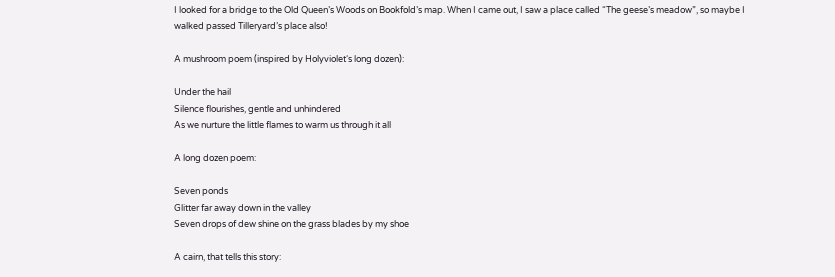I looked for a bridge to the Old Queen’s Woods on Bookfold’s map. When I came out, I saw a place called “The geese’s meadow”, so maybe I walked passed Tilleryard’s place also!

A mushroom poem (inspired by Holyviolet‘s long dozen):

Under the hail
Silence flourishes, gentle and unhindered
As we nurture the little flames to warm us through it all

A long dozen poem:

Seven ponds
Glitter far away down in the valley
Seven drops of dew shine on the grass blades by my shoe

A cairn, that tells this story: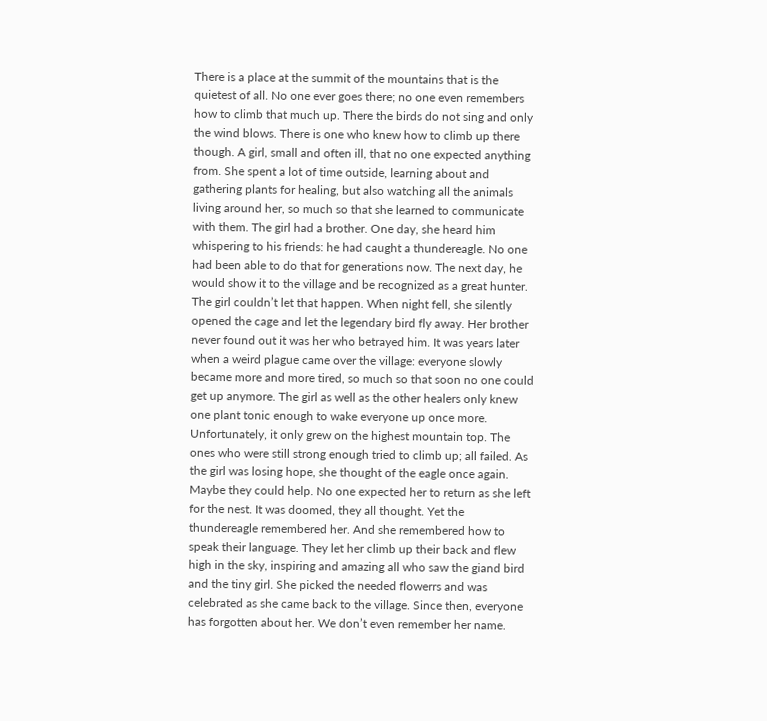There is a place at the summit of the mountains that is the quietest of all. No one ever goes there; no one even remembers how to climb that much up. There the birds do not sing and only the wind blows. There is one who knew how to climb up there though. A girl, small and often ill, that no one expected anything from. She spent a lot of time outside, learning about and gathering plants for healing, but also watching all the animals living around her, so much so that she learned to communicate with them. The girl had a brother. One day, she heard him whispering to his friends: he had caught a thundereagle. No one had been able to do that for generations now. The next day, he would show it to the village and be recognized as a great hunter. The girl couldn’t let that happen. When night fell, she silently opened the cage and let the legendary bird fly away. Her brother never found out it was her who betrayed him. It was years later when a weird plague came over the village: everyone slowly became more and more tired, so much so that soon no one could get up anymore. The girl as well as the other healers only knew one plant tonic enough to wake everyone up once more. Unfortunately, it only grew on the highest mountain top. The ones who were still strong enough tried to climb up; all failed. As the girl was losing hope, she thought of the eagle once again. Maybe they could help. No one expected her to return as she left for the nest. It was doomed, they all thought. Yet the thundereagle remembered her. And she remembered how to speak their language. They let her climb up their back and flew high in the sky, inspiring and amazing all who saw the giand bird and the tiny girl. She picked the needed flowerrs and was celebrated as she came back to the village. Since then, everyone has forgotten about her. We don’t even remember her name.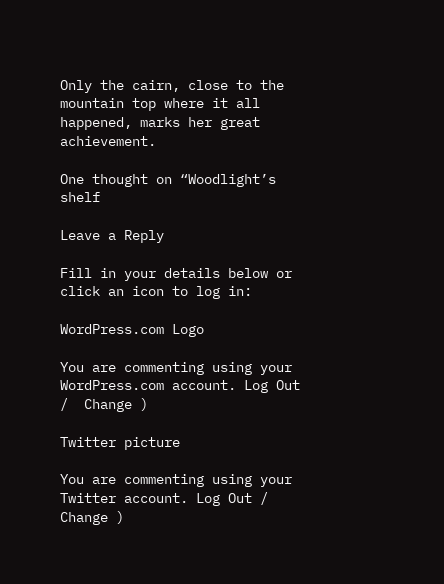Only the cairn, close to the mountain top where it all happened, marks her great achievement.

One thought on “Woodlight’s shelf

Leave a Reply

Fill in your details below or click an icon to log in:

WordPress.com Logo

You are commenting using your WordPress.com account. Log Out /  Change )

Twitter picture

You are commenting using your Twitter account. Log Out /  Change )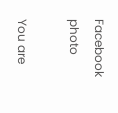Facebook photo

You are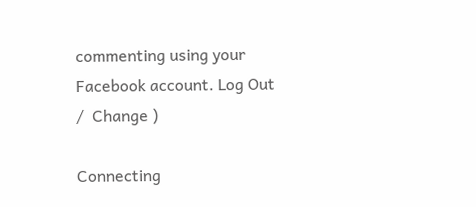commenting using your Facebook account. Log Out /  Change )

Connecting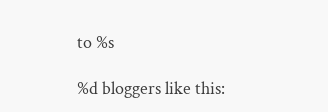to %s

%d bloggers like this: